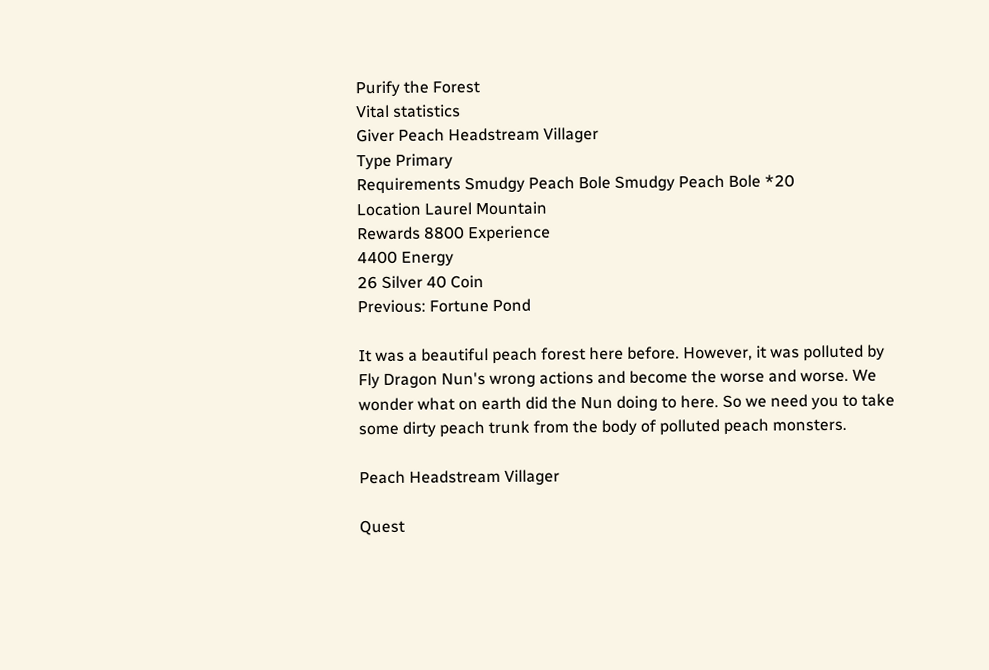Purify the Forest
Vital statistics
Giver Peach Headstream Villager
Type Primary
Requirements Smudgy Peach Bole Smudgy Peach Bole *20
Location Laurel Mountain
Rewards 8800 Experience
4400 Energy
26 Silver 40 Coin
Previous: Fortune Pond

It was a beautiful peach forest here before. However, it was polluted by Fly Dragon Nun's wrong actions and become the worse and worse. We wonder what on earth did the Nun doing to here. So we need you to take some dirty peach trunk from the body of polluted peach monsters.

Peach Headstream Villager

Quest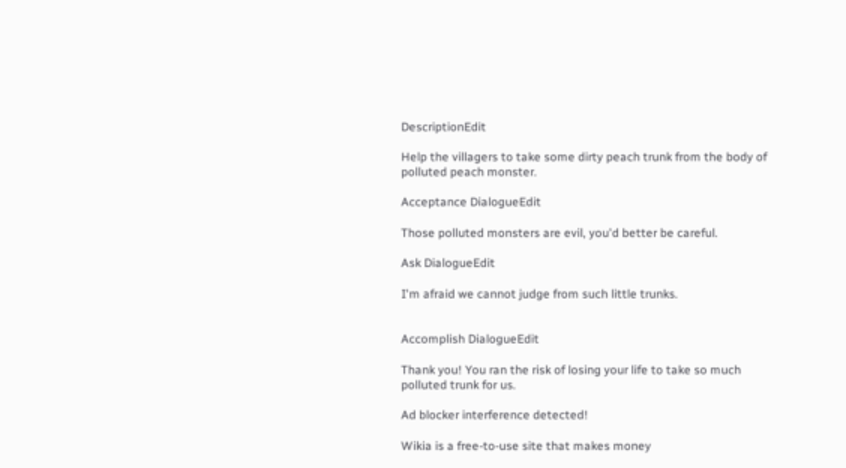DescriptionEdit

Help the villagers to take some dirty peach trunk from the body of polluted peach monster.

Acceptance DialogueEdit

Those polluted monsters are evil, you'd better be careful.

Ask DialogueEdit

I'm afraid we cannot judge from such little trunks.


Accomplish DialogueEdit

Thank you! You ran the risk of losing your life to take so much polluted trunk for us.

Ad blocker interference detected!

Wikia is a free-to-use site that makes money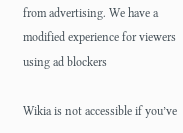from advertising. We have a modified experience for viewers using ad blockers

Wikia is not accessible if you’ve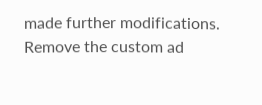made further modifications. Remove the custom ad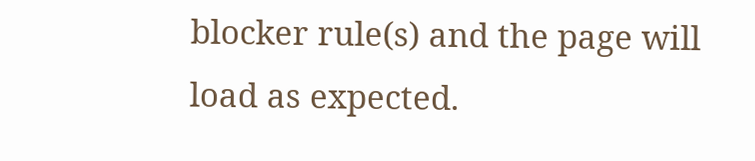blocker rule(s) and the page will load as expected.